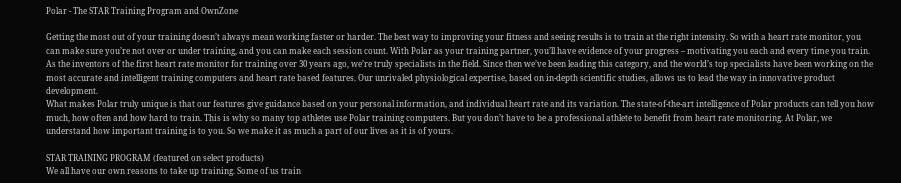Polar - The STAR Training Program and OwnZone

Getting the most out of your training doesn’t always mean working faster or harder. The best way to improving your fitness and seeing results is to train at the right intensity. So with a heart rate monitor, you can make sure you’re not over or under training, and you can make each session count. With Polar as your training partner, you’ll have evidence of your progress – motivating you each and every time you train.
As the inventors of the first heart rate monitor for training over 30 years ago, we’re truly specialists in the field. Since then we’ve been leading this category, and the world’s top specialists have been working on the most accurate and intelligent training computers and heart rate based features. Our unrivaled physiological expertise, based on in-depth scientific studies, allows us to lead the way in innovative product development.
What makes Polar truly unique is that our features give guidance based on your personal information, and individual heart rate and its variation. The state-of-the-art intelligence of Polar products can tell you how much, how often and how hard to train. This is why so many top athletes use Polar training computers. But you don’t have to be a professional athlete to benefit from heart rate monitoring. At Polar, we understand how important training is to you. So we make it as much a part of our lives as it is of yours.

STAR TRAINING PROGRAM (featured on select products)
We all have our own reasons to take up training. Some of us train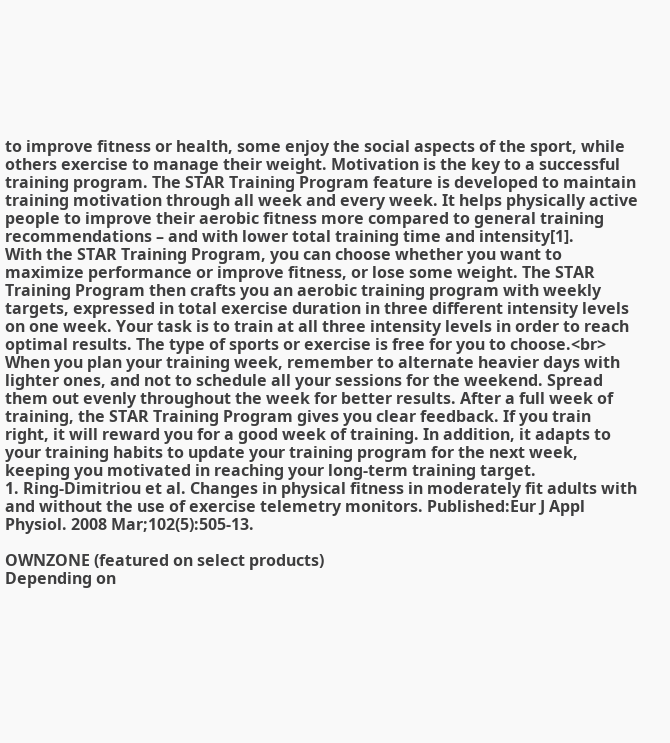to improve fitness or health, some enjoy the social aspects of the sport, while others exercise to manage their weight. Motivation is the key to a successful training program. The STAR Training Program feature is developed to maintain training motivation through all week and every week. It helps physically active people to improve their aerobic fitness more compared to general training recommendations – and with lower total training time and intensity[1].
With the STAR Training Program, you can choose whether you want to maximize performance or improve fitness, or lose some weight. The STAR Training Program then crafts you an aerobic training program with weekly targets, expressed in total exercise duration in three different intensity levels on one week. Your task is to train at all three intensity levels in order to reach optimal results. The type of sports or exercise is free for you to choose.<br>
When you plan your training week, remember to alternate heavier days with lighter ones, and not to schedule all your sessions for the weekend. Spread them out evenly throughout the week for better results. After a full week of training, the STAR Training Program gives you clear feedback. If you train right, it will reward you for a good week of training. In addition, it adapts to your training habits to update your training program for the next week, keeping you motivated in reaching your long-term training target.
1. Ring-Dimitriou et al. Changes in physical fitness in moderately fit adults with and without the use of exercise telemetry monitors. Published:Eur J Appl Physiol. 2008 Mar;102(5):505-13.

OWNZONE (featured on select products)
Depending on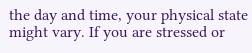the day and time, your physical state might vary. If you are stressed or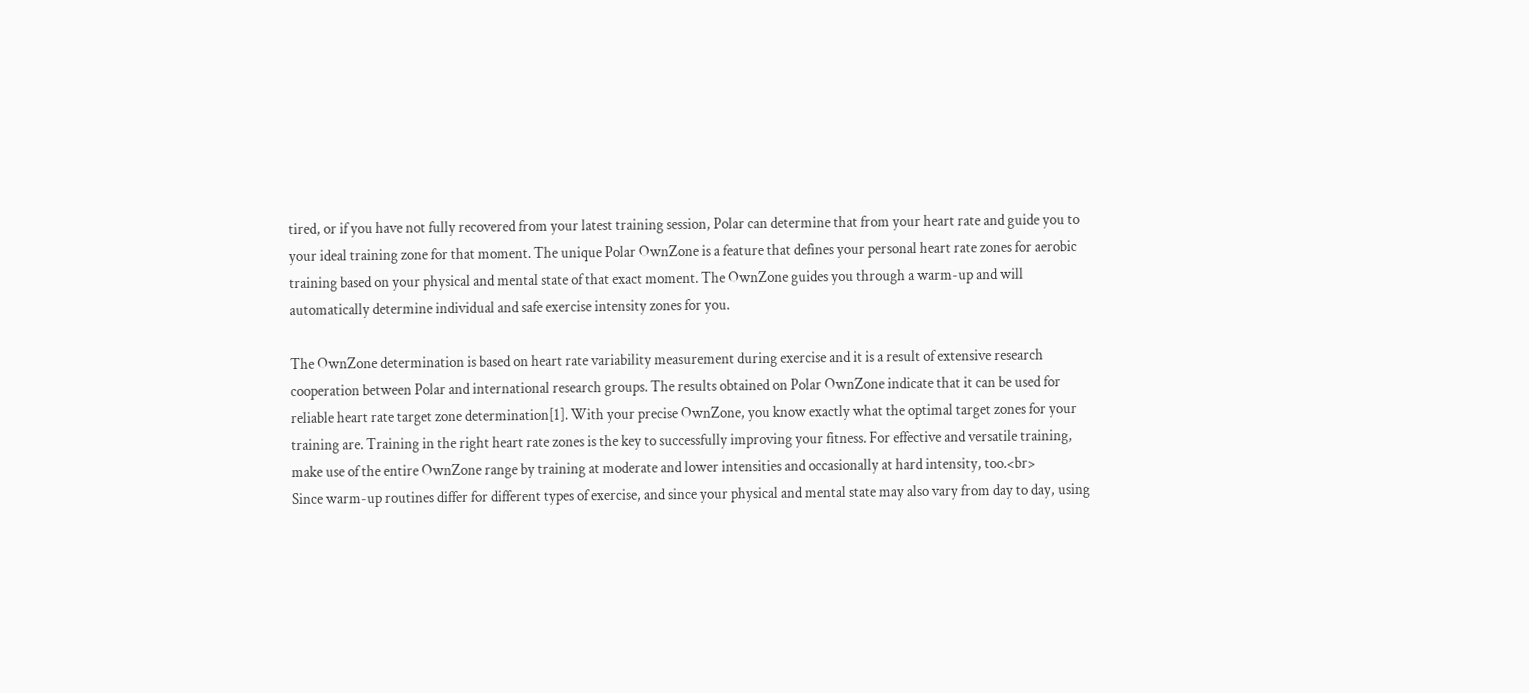tired, or if you have not fully recovered from your latest training session, Polar can determine that from your heart rate and guide you to your ideal training zone for that moment. The unique Polar OwnZone is a feature that defines your personal heart rate zones for aerobic training based on your physical and mental state of that exact moment. The OwnZone guides you through a warm-up and will automatically determine individual and safe exercise intensity zones for you.

The OwnZone determination is based on heart rate variability measurement during exercise and it is a result of extensive research cooperation between Polar and international research groups. The results obtained on Polar OwnZone indicate that it can be used for reliable heart rate target zone determination[1]. With your precise OwnZone, you know exactly what the optimal target zones for your training are. Training in the right heart rate zones is the key to successfully improving your fitness. For effective and versatile training, make use of the entire OwnZone range by training at moderate and lower intensities and occasionally at hard intensity, too.<br>
Since warm-up routines differ for different types of exercise, and since your physical and mental state may also vary from day to day, using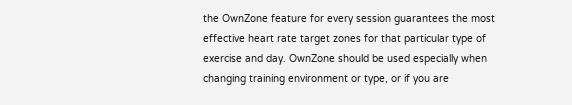the OwnZone feature for every session guarantees the most effective heart rate target zones for that particular type of exercise and day. OwnZone should be used especially when changing training environment or type, or if you are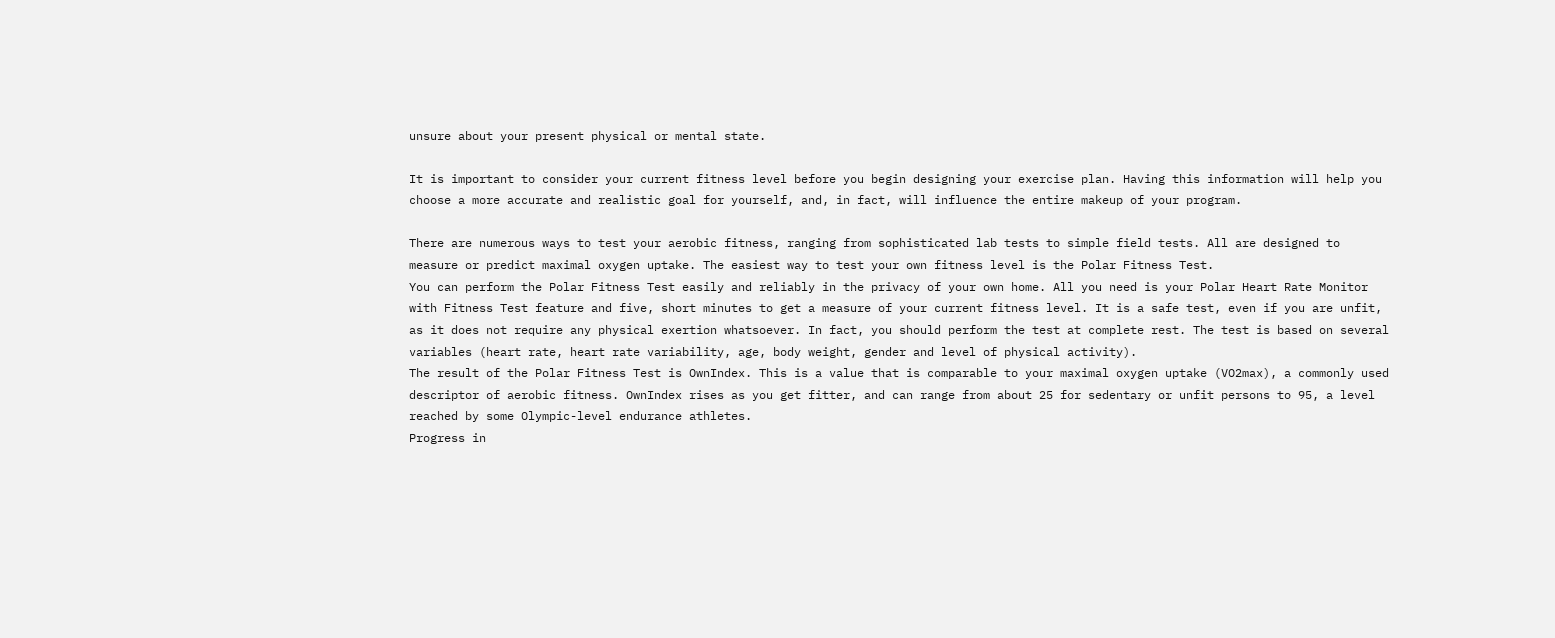unsure about your present physical or mental state.

It is important to consider your current fitness level before you begin designing your exercise plan. Having this information will help you choose a more accurate and realistic goal for yourself, and, in fact, will influence the entire makeup of your program.

There are numerous ways to test your aerobic fitness, ranging from sophisticated lab tests to simple field tests. All are designed to measure or predict maximal oxygen uptake. The easiest way to test your own fitness level is the Polar Fitness Test.
You can perform the Polar Fitness Test easily and reliably in the privacy of your own home. All you need is your Polar Heart Rate Monitor with Fitness Test feature and five, short minutes to get a measure of your current fitness level. It is a safe test, even if you are unfit, as it does not require any physical exertion whatsoever. In fact, you should perform the test at complete rest. The test is based on several variables (heart rate, heart rate variability, age, body weight, gender and level of physical activity).
The result of the Polar Fitness Test is OwnIndex. This is a value that is comparable to your maximal oxygen uptake (VO2max), a commonly used descriptor of aerobic fitness. OwnIndex rises as you get fitter, and can range from about 25 for sedentary or unfit persons to 95, a level reached by some Olympic-level endurance athletes.
Progress in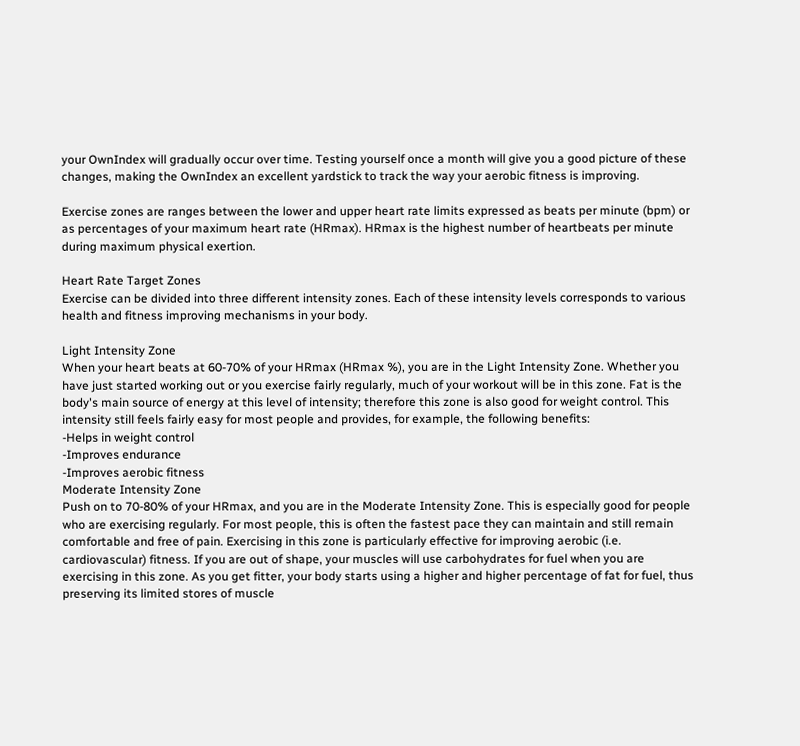your OwnIndex will gradually occur over time. Testing yourself once a month will give you a good picture of these changes, making the OwnIndex an excellent yardstick to track the way your aerobic fitness is improving.

Exercise zones are ranges between the lower and upper heart rate limits expressed as beats per minute (bpm) or as percentages of your maximum heart rate (HRmax). HRmax is the highest number of heartbeats per minute during maximum physical exertion.

Heart Rate Target Zones
Exercise can be divided into three different intensity zones. Each of these intensity levels corresponds to various health and fitness improving mechanisms in your body.

Light Intensity Zone
When your heart beats at 60-70% of your HRmax (HRmax %), you are in the Light Intensity Zone. Whether you have just started working out or you exercise fairly regularly, much of your workout will be in this zone. Fat is the body's main source of energy at this level of intensity; therefore this zone is also good for weight control. This intensity still feels fairly easy for most people and provides, for example, the following benefits:
-Helps in weight control
-Improves endurance
-Improves aerobic fitness
Moderate Intensity Zone
Push on to 70-80% of your HRmax, and you are in the Moderate Intensity Zone. This is especially good for people who are exercising regularly. For most people, this is often the fastest pace they can maintain and still remain comfortable and free of pain. Exercising in this zone is particularly effective for improving aerobic (i.e. cardiovascular) fitness. If you are out of shape, your muscles will use carbohydrates for fuel when you are exercising in this zone. As you get fitter, your body starts using a higher and higher percentage of fat for fuel, thus preserving its limited stores of muscle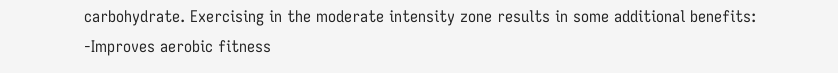carbohydrate. Exercising in the moderate intensity zone results in some additional benefits:
-Improves aerobic fitness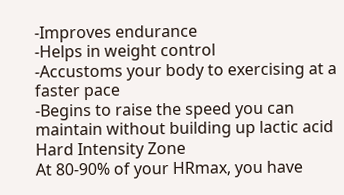-Improves endurance
-Helps in weight control
-Accustoms your body to exercising at a faster pace
-Begins to raise the speed you can maintain without building up lactic acid
Hard Intensity Zone
At 80-90% of your HRmax, you have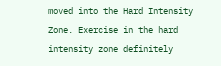moved into the Hard Intensity Zone. Exercise in the hard intensity zone definitely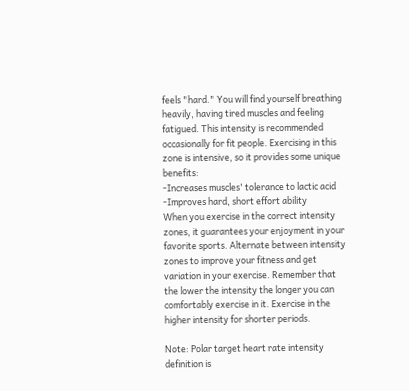feels "hard." You will find yourself breathing heavily, having tired muscles and feeling fatigued. This intensity is recommended occasionally for fit people. Exercising in this zone is intensive, so it provides some unique benefits:
-Increases muscles' tolerance to lactic acid
-Improves hard, short effort ability
When you exercise in the correct intensity zones, it guarantees your enjoyment in your favorite sports. Alternate between intensity zones to improve your fitness and get variation in your exercise. Remember that the lower the intensity the longer you can comfortably exercise in it. Exercise in the higher intensity for shorter periods.

Note: Polar target heart rate intensity definition is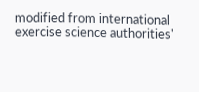modified from international exercise science authorities'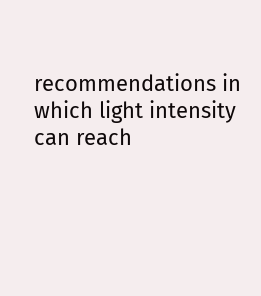recommendations in which light intensity can reach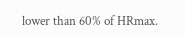lower than 60% of HRmax.